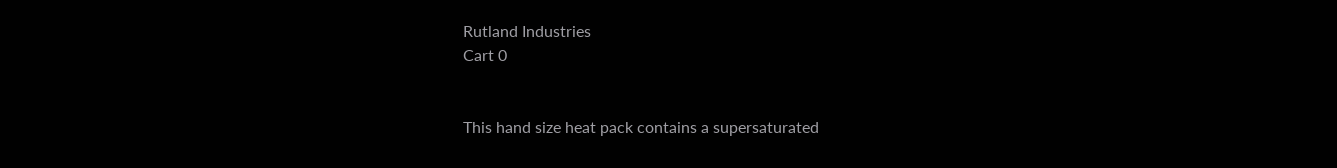Rutland Industries
Cart 0


This hand size heat pack contains a supersaturated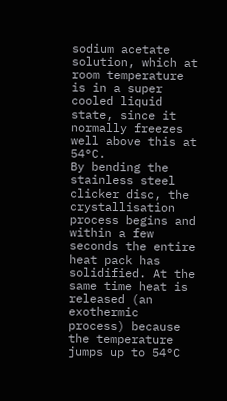sodium acetate solution, which at room temperature is in a super cooled liquid state, since it normally freezes well above this at 54°C.
By bending the stainless steel clicker disc, the crystallisation process begins and within a few seconds the entire heat pack has solidified. At the same time heat is released (an exothermic process) because the temperature jumps up to 54°C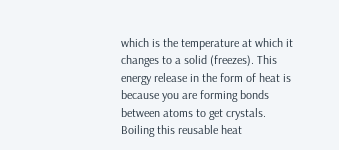which is the temperature at which it changes to a solid (freezes). This energy release in the form of heat is because you are forming bonds between atoms to get crystals.
Boiling this reusable heat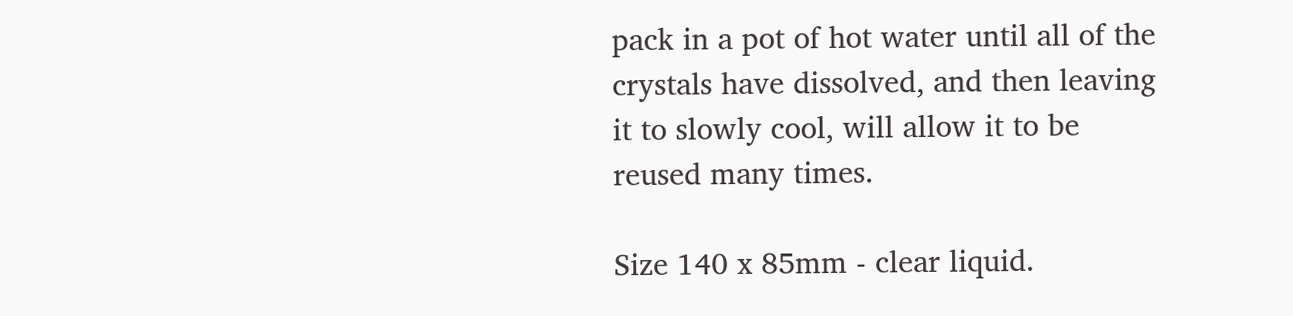pack in a pot of hot water until all of the crystals have dissolved, and then leaving it to slowly cool, will allow it to be reused many times.

Size 140 x 85mm - clear liquid.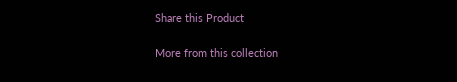Share this Product

More from this collection